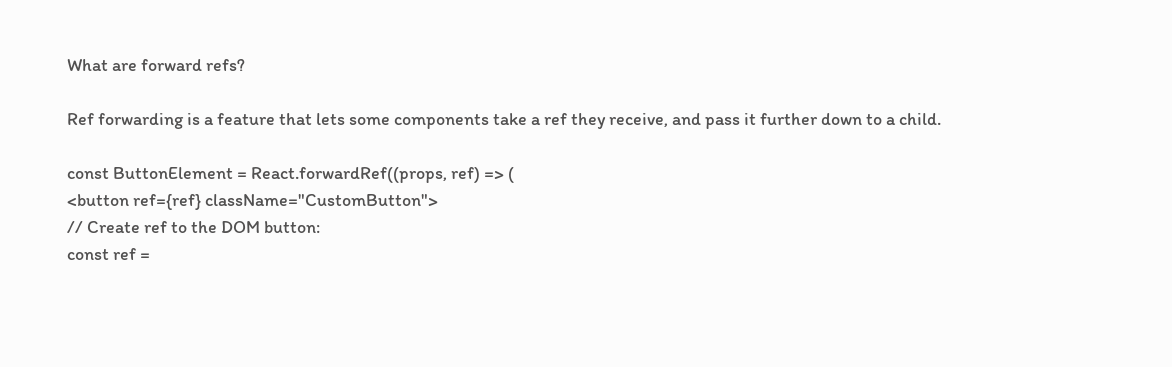What are forward refs?

Ref forwarding is a feature that lets some components take a ref they receive, and pass it further down to a child.

const ButtonElement = React.forwardRef((props, ref) => (
<button ref={ref} className="CustomButton">
// Create ref to the DOM button:
const ref =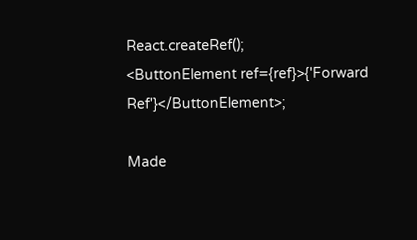React.createRef();
<ButtonElement ref={ref}>{'Forward Ref'}</ButtonElement>;

Made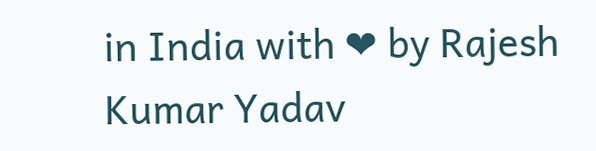in India with ❤ by Rajesh Kumar Yadav